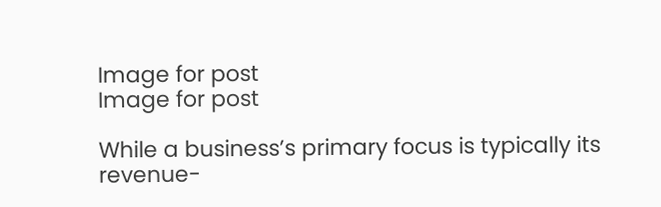Image for post
Image for post

While a business’s primary focus is typically its revenue-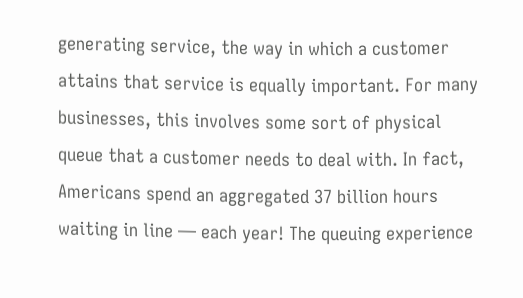generating service, the way in which a customer attains that service is equally important. For many businesses, this involves some sort of physical queue that a customer needs to deal with. In fact, Americans spend an aggregated 37 billion hours waiting in line — each year! The queuing experience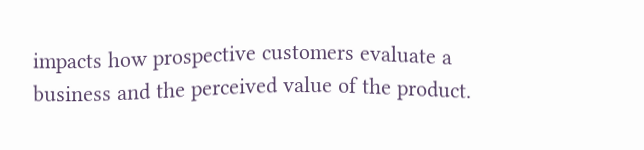impacts how prospective customers evaluate a business and the perceived value of the product.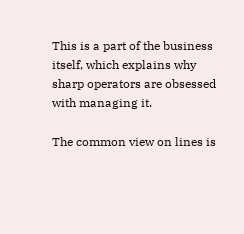This is a part of the business itself, which explains why sharp operators are obsessed with managing it.

The common view on lines is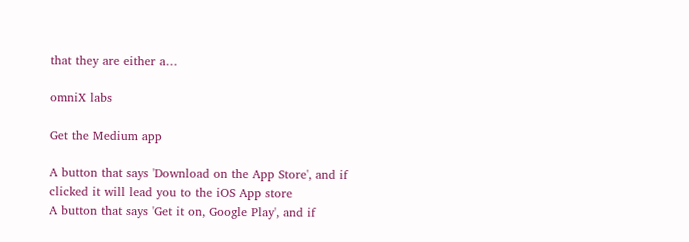that they are either a…

omniX labs

Get the Medium app

A button that says 'Download on the App Store', and if clicked it will lead you to the iOS App store
A button that says 'Get it on, Google Play', and if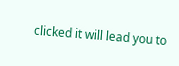clicked it will lead you to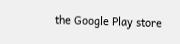the Google Play store